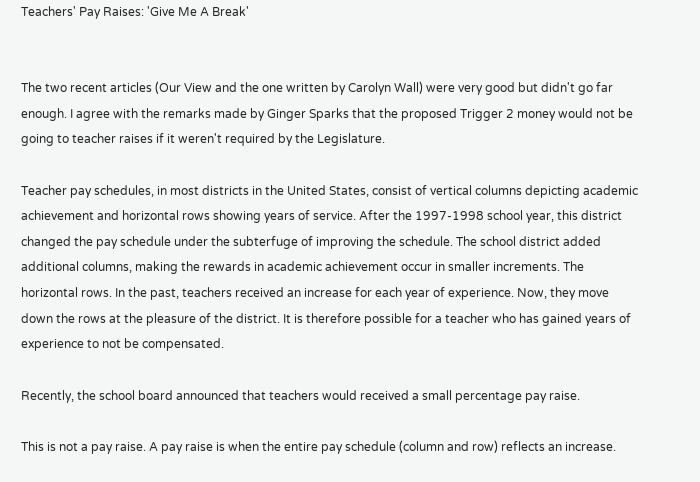Teachers' Pay Raises: 'Give Me A Break'


The two recent articles (Our View and the one written by Carolyn Wall) were very good but didn't go far enough. I agree with the remarks made by Ginger Sparks that the proposed Trigger 2 money would not be going to teacher raises if it weren't required by the Legislature.

Teacher pay schedules, in most districts in the United States, consist of vertical columns depicting academic achievement and horizontal rows showing years of service. After the 1997-1998 school year, this district changed the pay schedule under the subterfuge of improving the schedule. The school district added additional columns, making the rewards in academic achievement occur in smaller increments. The horizontal rows. In the past, teachers received an increase for each year of experience. Now, they move down the rows at the pleasure of the district. It is therefore possible for a teacher who has gained years of experience to not be compensated.

Recently, the school board announced that teachers would received a small percentage pay raise.

This is not a pay raise. A pay raise is when the entire pay schedule (column and row) reflects an increase.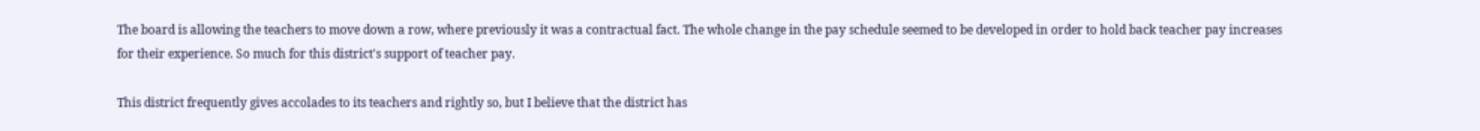The board is allowing the teachers to move down a row, where previously it was a contractual fact. The whole change in the pay schedule seemed to be developed in order to hold back teacher pay increases for their experience. So much for this district's support of teacher pay.

This district frequently gives accolades to its teachers and rightly so, but I believe that the district has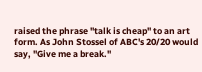raised the phrase "talk is cheap" to an art form. As John Stossel of ABC's 20/20 would say, "Give me a break."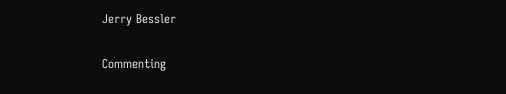Jerry Bessler


Commenting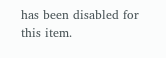has been disabled for this item.